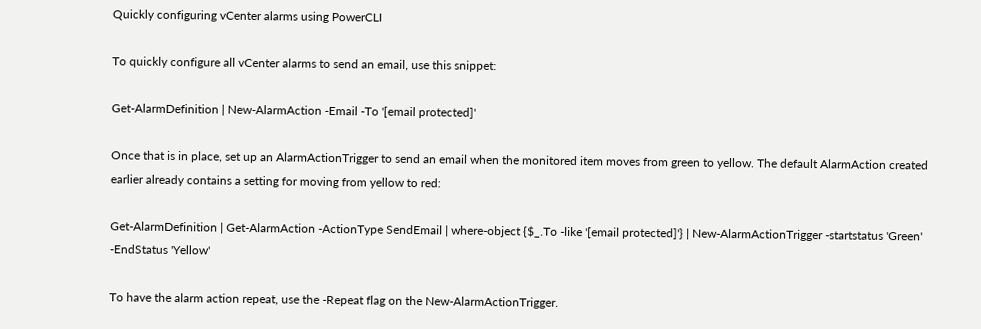Quickly configuring vCenter alarms using PowerCLI

To quickly configure all vCenter alarms to send an email, use this snippet:

Get-AlarmDefinition | New-AlarmAction -Email -To '[email protected]'

Once that is in place, set up an AlarmActionTrigger to send an email when the monitored item moves from green to yellow. The default AlarmAction created earlier already contains a setting for moving from yellow to red:

Get-AlarmDefinition | Get-AlarmAction -ActionType SendEmail | where-object {$_.To -like '[email protected]'} | New-AlarmActionTrigger -startstatus 'Green' -EndStatus 'Yellow'

To have the alarm action repeat, use the -Repeat flag on the New-AlarmActionTrigger.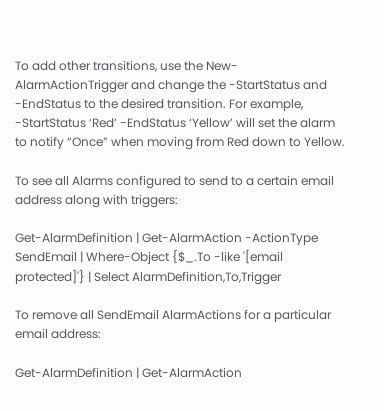To add other transitions, use the New-AlarmActionTrigger and change the -StartStatus and -EndStatus to the desired transition. For example, -StartStatus ‘Red’ -EndStatus ‘Yellow’ will set the alarm to notify “Once” when moving from Red down to Yellow.

To see all Alarms configured to send to a certain email address along with triggers:

Get-AlarmDefinition | Get-AlarmAction -ActionType SendEmail | Where-Object {$_.To -like '[email protected]'} | Select AlarmDefinition,To,Trigger

To remove all SendEmail AlarmActions for a particular email address:

Get-AlarmDefinition | Get-AlarmAction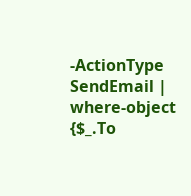-ActionType SendEmail | where-object {$_.To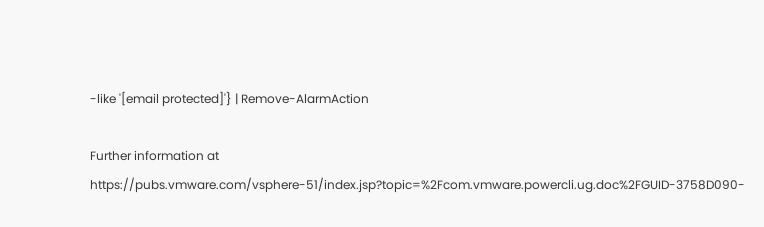-like '[email protected]'} | Remove-AlarmAction

Further information at https://pubs.vmware.com/vsphere-51/index.jsp?topic=%2Fcom.vmware.powercli.ug.doc%2FGUID-3758D090-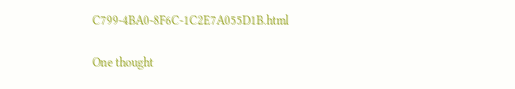C799-4BA0-8F6C-1C2E7A055D1B.html

One thought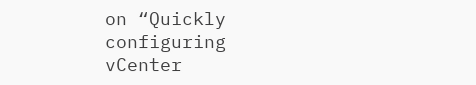on “Quickly configuring vCenter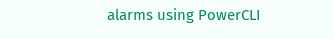alarms using PowerCLI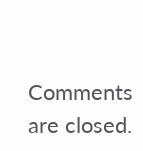Comments are closed.